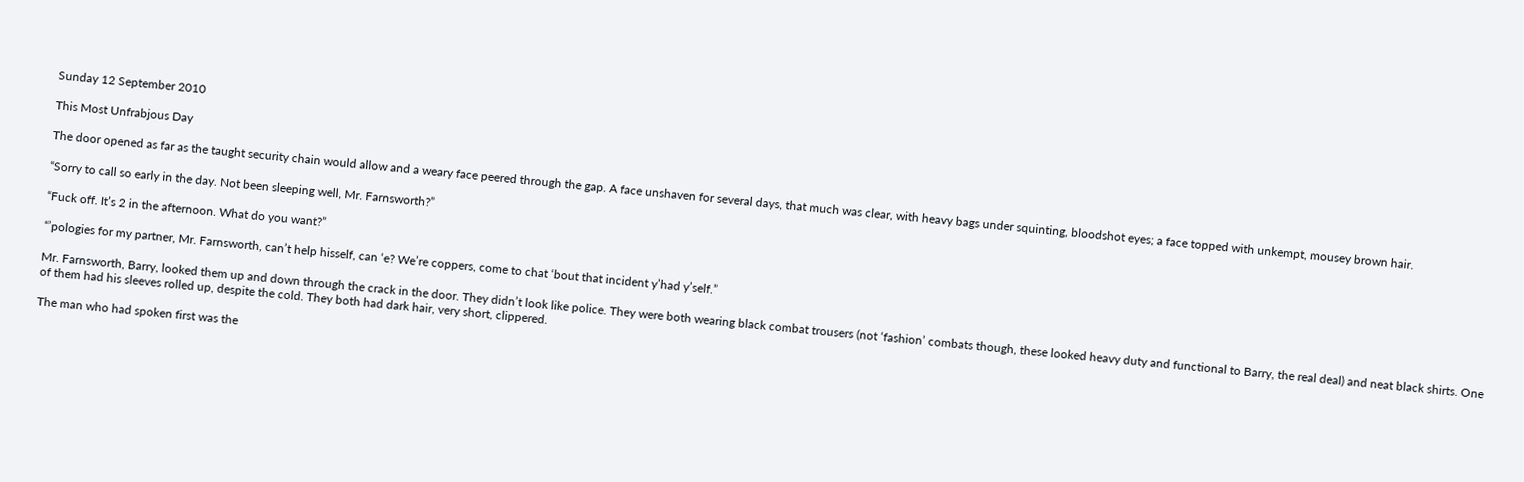Sunday 12 September 2010

This Most Unfrabjous Day

The door opened as far as the taught security chain would allow and a weary face peered through the gap. A face unshaven for several days, that much was clear, with heavy bags under squinting, bloodshot eyes; a face topped with unkempt, mousey brown hair.

“Sorry to call so early in the day. Not been sleeping well, Mr. Farnsworth?”

“Fuck off. It’s 2 in the afternoon. What do you want?”

“’pologies for my partner, Mr. Farnsworth, can’t help hisself, can ‘e? We’re coppers, come to chat ‘bout that incident y’had y’self.”

Mr. Farnsworth, Barry, looked them up and down through the crack in the door. They didn’t look like police. They were both wearing black combat trousers (not ‘fashion’ combats though, these looked heavy duty and functional to Barry, the real deal) and neat black shirts. One of them had his sleeves rolled up, despite the cold. They both had dark hair, very short, clippered.

The man who had spoken first was the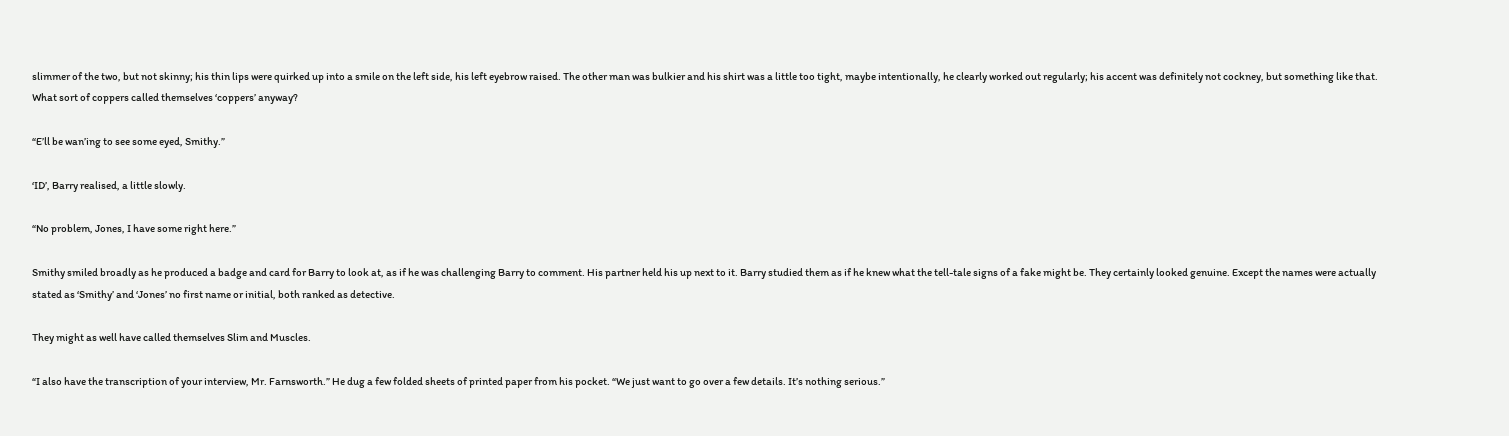slimmer of the two, but not skinny; his thin lips were quirked up into a smile on the left side, his left eyebrow raised. The other man was bulkier and his shirt was a little too tight, maybe intentionally, he clearly worked out regularly; his accent was definitely not cockney, but something like that. What sort of coppers called themselves ‘coppers’ anyway?

“E’ll be wan’ing to see some eyed, Smithy.”

‘ID’, Barry realised, a little slowly.

“No problem, Jones, I have some right here.”

Smithy smiled broadly as he produced a badge and card for Barry to look at, as if he was challenging Barry to comment. His partner held his up next to it. Barry studied them as if he knew what the tell-tale signs of a fake might be. They certainly looked genuine. Except the names were actually stated as ‘Smithy’ and ‘Jones’ no first name or initial, both ranked as detective.

They might as well have called themselves Slim and Muscles.

“I also have the transcription of your interview, Mr. Farnsworth.” He dug a few folded sheets of printed paper from his pocket. “We just want to go over a few details. It’s nothing serious.”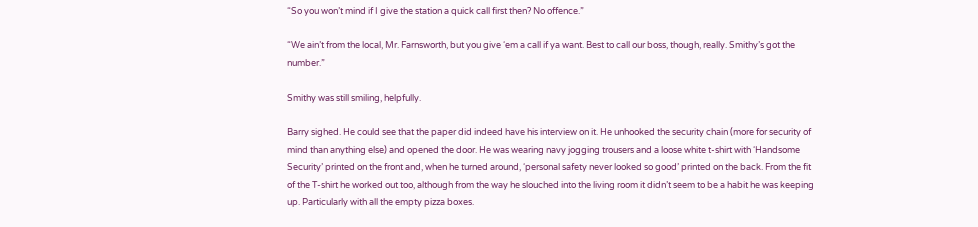“So you won’t mind if I give the station a quick call first then? No offence.”

“We ain’t from the local, Mr. Farnsworth, but you give ‘em a call if ya want. Best to call our boss, though, really. Smithy’s got the number.”

Smithy was still smiling, helpfully.

Barry sighed. He could see that the paper did indeed have his interview on it. He unhooked the security chain (more for security of mind than anything else) and opened the door. He was wearing navy jogging trousers and a loose white t-shirt with ‘Handsome Security’ printed on the front and, when he turned around, ‘personal safety never looked so good’ printed on the back. From the fit of the T-shirt he worked out too, although from the way he slouched into the living room it didn’t seem to be a habit he was keeping up. Particularly with all the empty pizza boxes.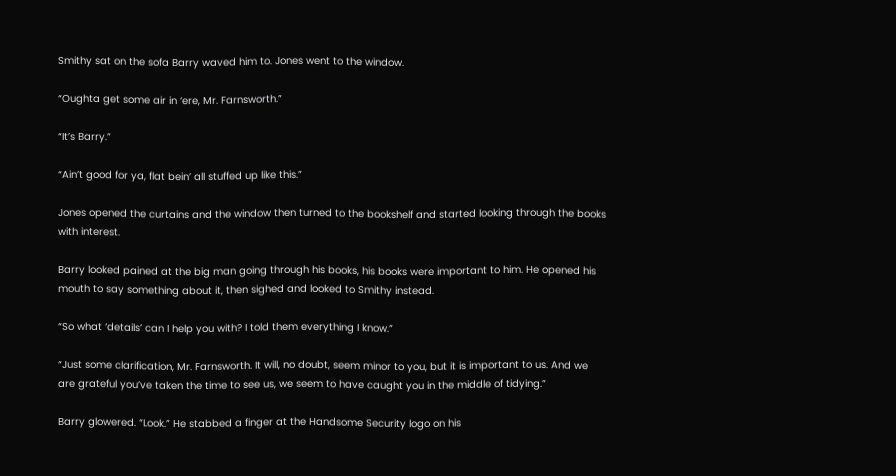Smithy sat on the sofa Barry waved him to. Jones went to the window.

“Oughta get some air in ‘ere, Mr. Farnsworth.”

“It’s Barry.”

“Ain’t good for ya, flat bein’ all stuffed up like this.”

Jones opened the curtains and the window then turned to the bookshelf and started looking through the books with interest.

Barry looked pained at the big man going through his books, his books were important to him. He opened his mouth to say something about it, then sighed and looked to Smithy instead.

“So what ‘details’ can I help you with? I told them everything I know.”

“Just some clarification, Mr. Farnsworth. It will, no doubt, seem minor to you, but it is important to us. And we are grateful you’ve taken the time to see us, we seem to have caught you in the middle of tidying.”

Barry glowered. “Look.” He stabbed a finger at the Handsome Security logo on his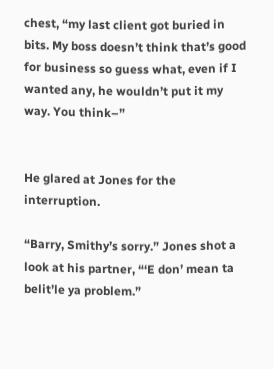chest, “my last client got buried in bits. My boss doesn’t think that’s good for business so guess what, even if I wanted any, he wouldn’t put it my way. You think–”


He glared at Jones for the interruption.

“Barry, Smithy’s sorry.” Jones shot a look at his partner, “‘E don’ mean ta belit’le ya problem.”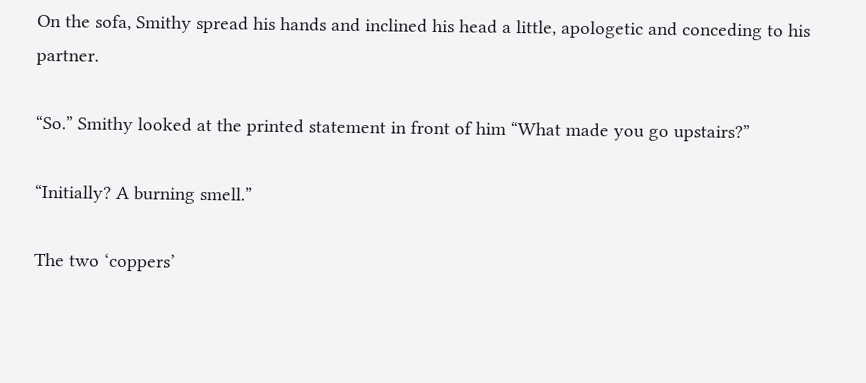On the sofa, Smithy spread his hands and inclined his head a little, apologetic and conceding to his partner.

“So.” Smithy looked at the printed statement in front of him “What made you go upstairs?”

“Initially? A burning smell.”

The two ‘coppers’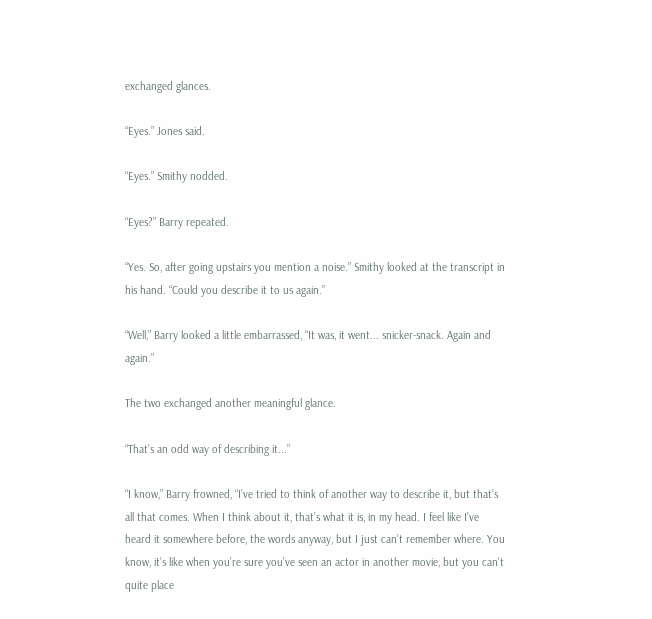exchanged glances.

“Eyes.” Jones said.

“Eyes.” Smithy nodded.

“Eyes?” Barry repeated.

“Yes. So, after going upstairs you mention a noise.” Smithy looked at the transcript in his hand. “Could you describe it to us again.”

“Well,” Barry looked a little embarrassed, “It was, it went... snicker-snack. Again and again.”

The two exchanged another meaningful glance.

“That’s an odd way of describing it...”

“I know,” Barry frowned, “I’ve tried to think of another way to describe it, but that’s all that comes. When I think about it, that’s what it is, in my head. I feel like I’ve heard it somewhere before, the words anyway, but I just can’t remember where. You know, it’s like when you’re sure you’ve seen an actor in another movie, but you can’t quite place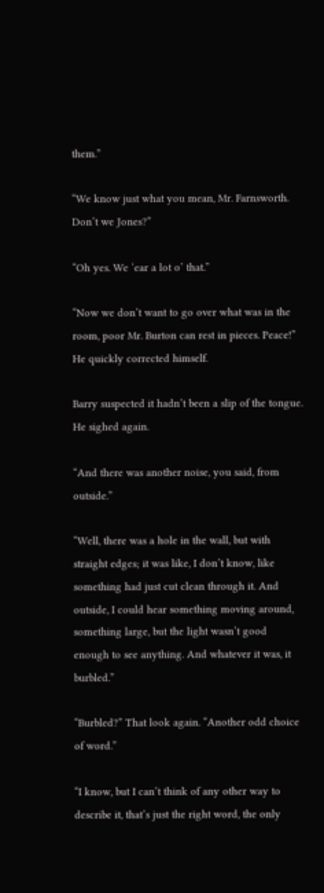them.”

“We know just what you mean, Mr. Farnsworth. Don’t we Jones?”

“Oh yes. We ‘ear a lot o’ that.”

“Now we don’t want to go over what was in the room, poor Mr. Burton can rest in pieces. Peace!” He quickly corrected himself.

Barry suspected it hadn’t been a slip of the tongue. He sighed again.

“And there was another noise, you said, from outside.”

“Well, there was a hole in the wall, but with straight edges; it was like, I don’t know, like something had just cut clean through it. And outside, I could hear something moving around, something large, but the light wasn’t good enough to see anything. And whatever it was, it burbled.”

“Burbled?” That look again. “Another odd choice of word.”

“I know, but I can’t think of any other way to describe it, that’s just the right word, the only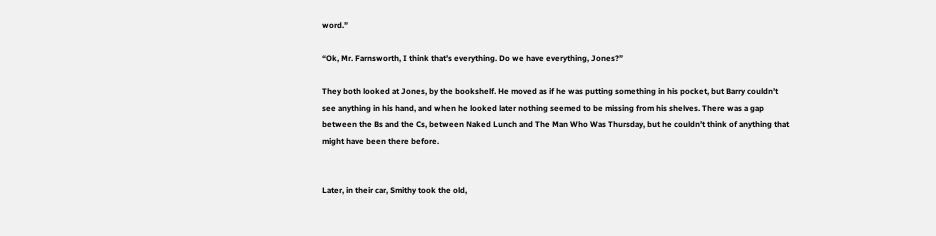word.”

“Ok, Mr. Farnsworth, I think that’s everything. Do we have everything, Jones?”

They both looked at Jones, by the bookshelf. He moved as if he was putting something in his pocket, but Barry couldn’t see anything in his hand, and when he looked later nothing seemed to be missing from his shelves. There was a gap between the Bs and the Cs, between Naked Lunch and The Man Who Was Thursday, but he couldn’t think of anything that might have been there before.


Later, in their car, Smithy took the old,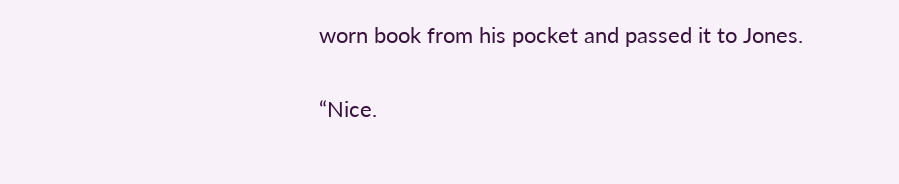worn book from his pocket and passed it to Jones.

“Nice.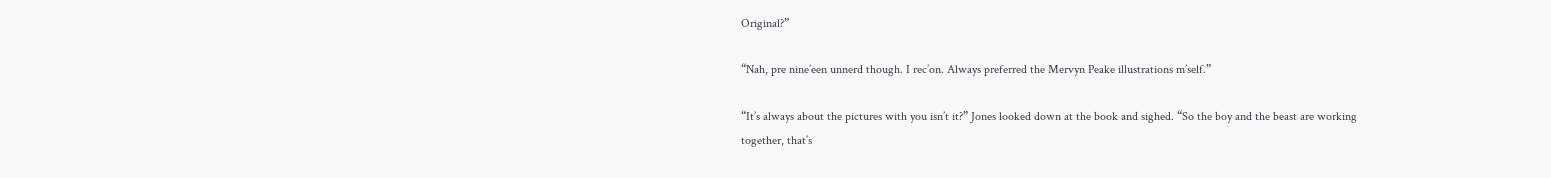Original?”

“Nah, pre nine’een unnerd though. I rec’on. Always preferred the Mervyn Peake illustrations m’self.”

“It’s always about the pictures with you isn’t it?” Jones looked down at the book and sighed. “So the boy and the beast are working together, that’s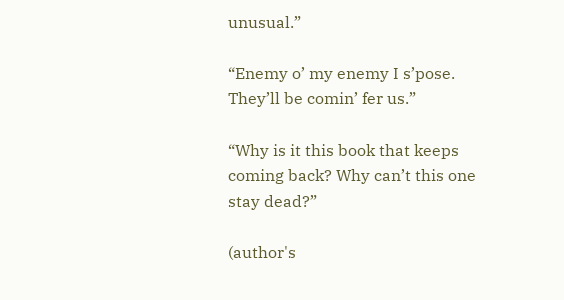unusual.”

“Enemy o’ my enemy I s’pose. They’ll be comin’ fer us.”

“Why is it this book that keeps coming back? Why can’t this one stay dead?”

(author's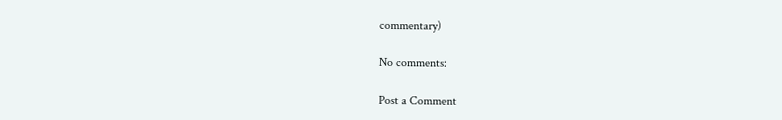commentary)

No comments:

Post a Comment